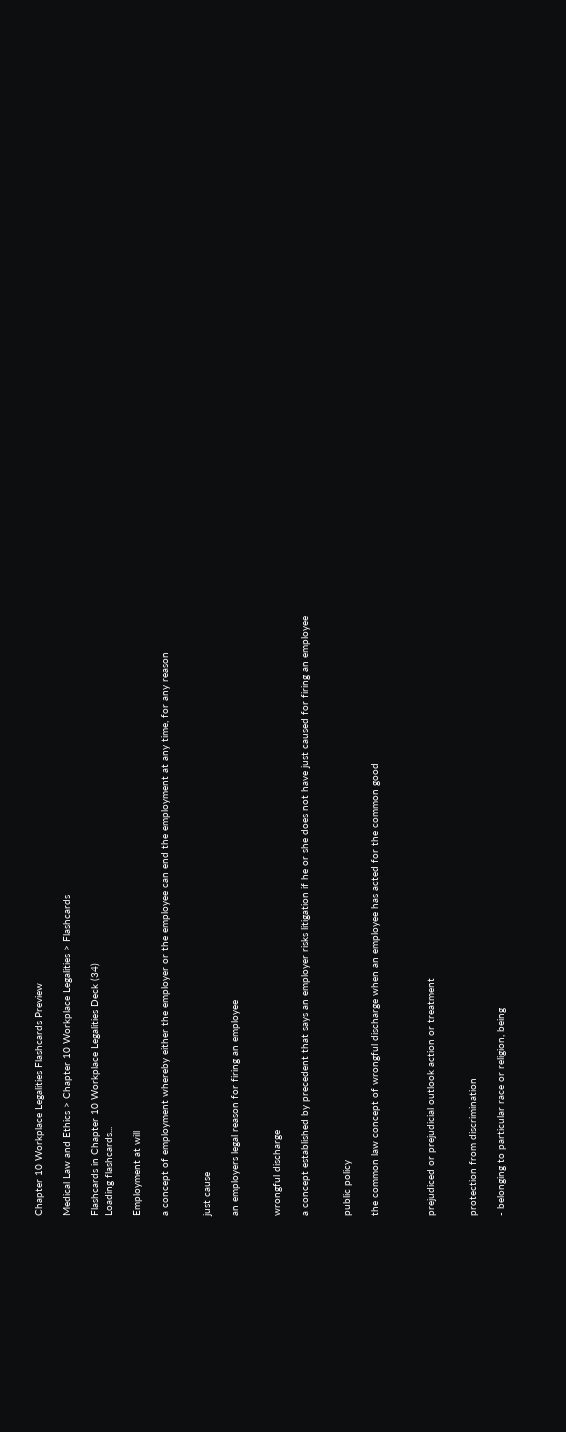Chapter 10 Workplace Legalities Flashcards Preview

Medical Law and Ethics > Chapter 10 Workplace Legalities > Flashcards

Flashcards in Chapter 10 Workplace Legalities Deck (34)
Loading flashcards...

Employment at will

a concept of employment whereby either the employer or the employee can end the employment at any time, for any reason


just cause

an employers legal reason for firing an employee


wrongful discharge

a concept established by precedent that says an employer risks litigation if he or she does not have just caused for firing an employee


public policy

the common law concept of wrongful discharge when an employee has acted for the common good



prejudiced or prejudicial outlook action or treatment


protection from discrimination

- belonging to particular race or religion, being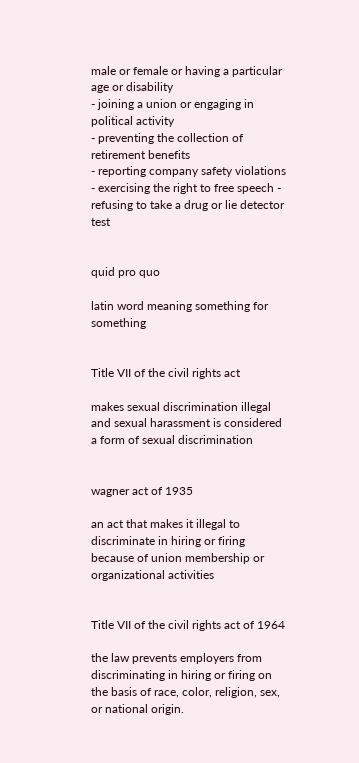male or female or having a particular age or disability
- joining a union or engaging in political activity
- preventing the collection of retirement benefits
- reporting company safety violations
- exercising the right to free speech - refusing to take a drug or lie detector test


quid pro quo

latin word meaning something for something


Title VII of the civil rights act

makes sexual discrimination illegal and sexual harassment is considered a form of sexual discrimination


wagner act of 1935

an act that makes it illegal to discriminate in hiring or firing because of union membership or organizational activities


Title VII of the civil rights act of 1964

the law prevents employers from discriminating in hiring or firing on the basis of race, color, religion, sex, or national origin.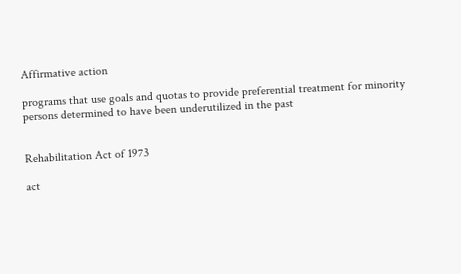Affirmative action

programs that use goals and quotas to provide preferential treatment for minority persons determined to have been underutilized in the past


Rehabilitation Act of 1973

act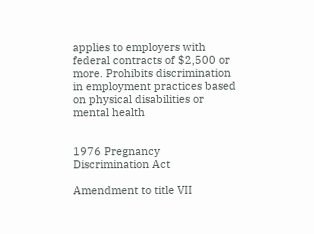applies to employers with federal contracts of $2,500 or more. Prohibits discrimination in employment practices based on physical disabilities or mental health


1976 Pregnancy Discrimination Act

Amendment to title VII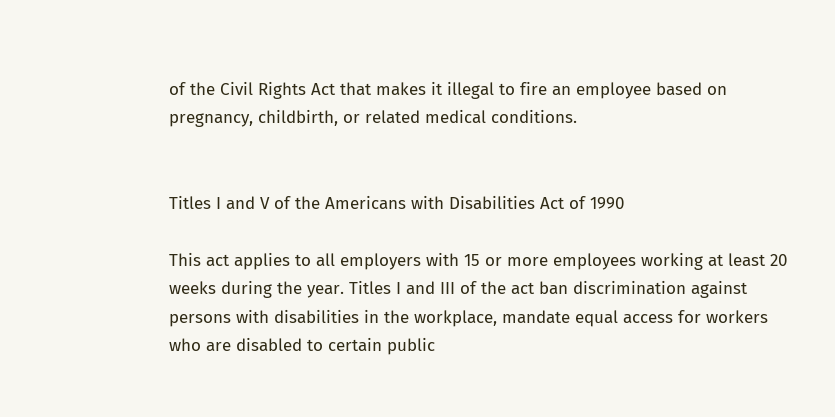of the Civil Rights Act that makes it illegal to fire an employee based on pregnancy, childbirth, or related medical conditions.


Titles I and V of the Americans with Disabilities Act of 1990

This act applies to all employers with 15 or more employees working at least 20 weeks during the year. Titles I and III of the act ban discrimination against persons with disabilities in the workplace, mandate equal access for workers who are disabled to certain public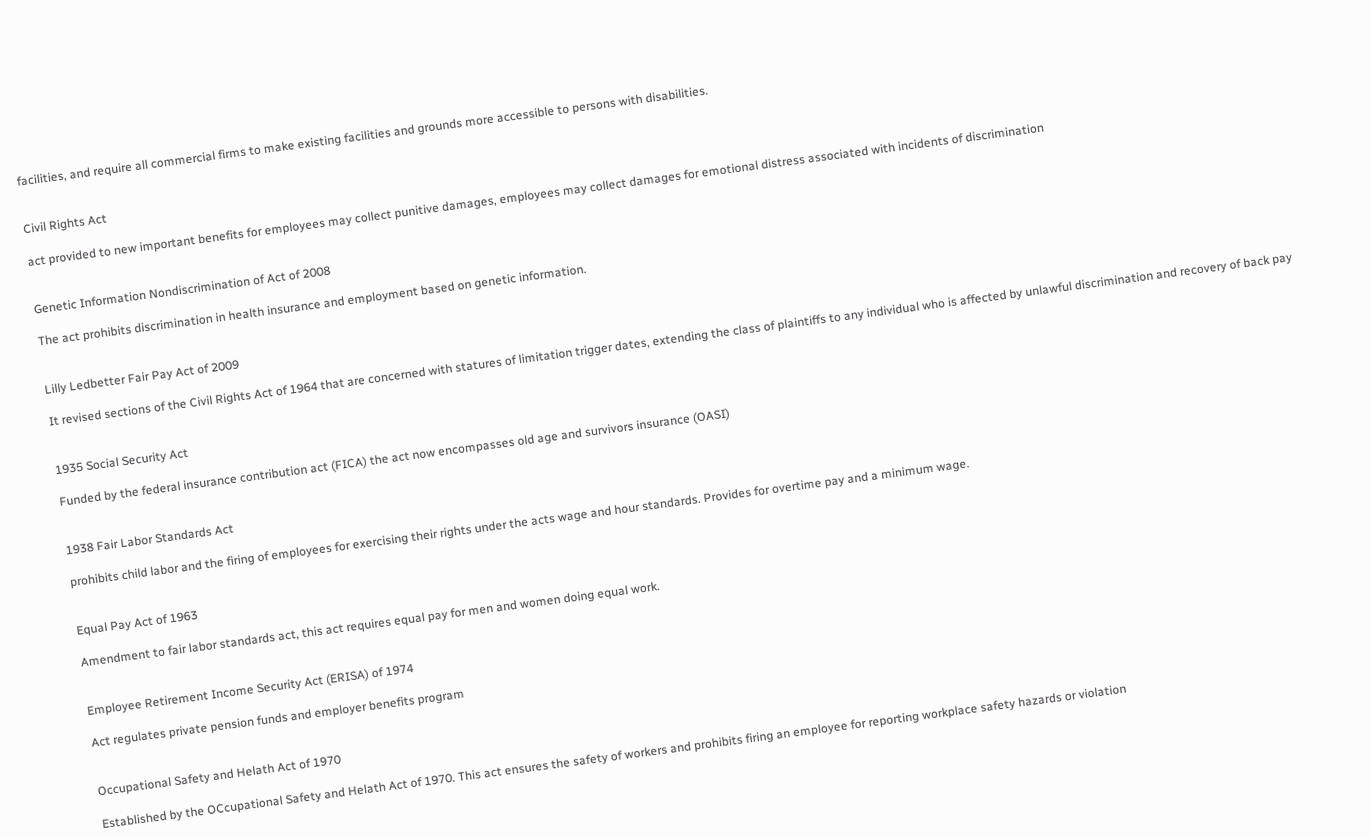facilities, and require all commercial firms to make existing facilities and grounds more accessible to persons with disabilities.


Civil Rights Act

act provided to new important benefits for employees may collect punitive damages, employees may collect damages for emotional distress associated with incidents of discrimination


Genetic Information Nondiscrimination of Act of 2008

The act prohibits discrimination in health insurance and employment based on genetic information.


Lilly Ledbetter Fair Pay Act of 2009

It revised sections of the Civil Rights Act of 1964 that are concerned with statures of limitation trigger dates, extending the class of plaintiffs to any individual who is affected by unlawful discrimination and recovery of back pay


1935 Social Security Act

Funded by the federal insurance contribution act (FICA) the act now encompasses old age and survivors insurance (OASI)


1938 Fair Labor Standards Act

prohibits child labor and the firing of employees for exercising their rights under the acts wage and hour standards. Provides for overtime pay and a minimum wage.


Equal Pay Act of 1963

Amendment to fair labor standards act, this act requires equal pay for men and women doing equal work.


Employee Retirement Income Security Act (ERISA) of 1974

Act regulates private pension funds and employer benefits program


Occupational Safety and Helath Act of 1970

Established by the OCcupational Safety and Helath Act of 1970. This act ensures the safety of workers and prohibits firing an employee for reporting workplace safety hazards or violation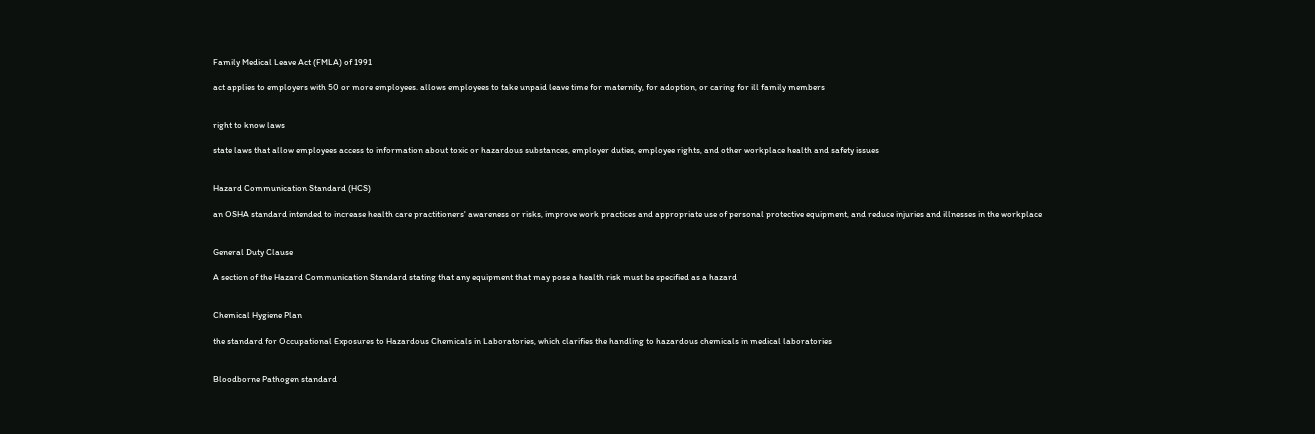Family Medical Leave Act (FMLA) of 1991

act applies to employers with 50 or more employees. allows employees to take unpaid leave time for maternity, for adoption, or caring for ill family members


right to know laws

state laws that allow employees access to information about toxic or hazardous substances, employer duties, employee rights, and other workplace health and safety issues


Hazard Communication Standard (HCS)

an OSHA standard intended to increase health care practitioners' awareness or risks, improve work practices and appropriate use of personal protective equipment, and reduce injuries and illnesses in the workplace


General Duty Clause

A section of the Hazard Communication Standard stating that any equipment that may pose a health risk must be specified as a hazard


Chemical Hygiene Plan

the standard for Occupational Exposures to Hazardous Chemicals in Laboratories, which clarifies the handling to hazardous chemicals in medical laboratories


Bloodborne Pathogen standard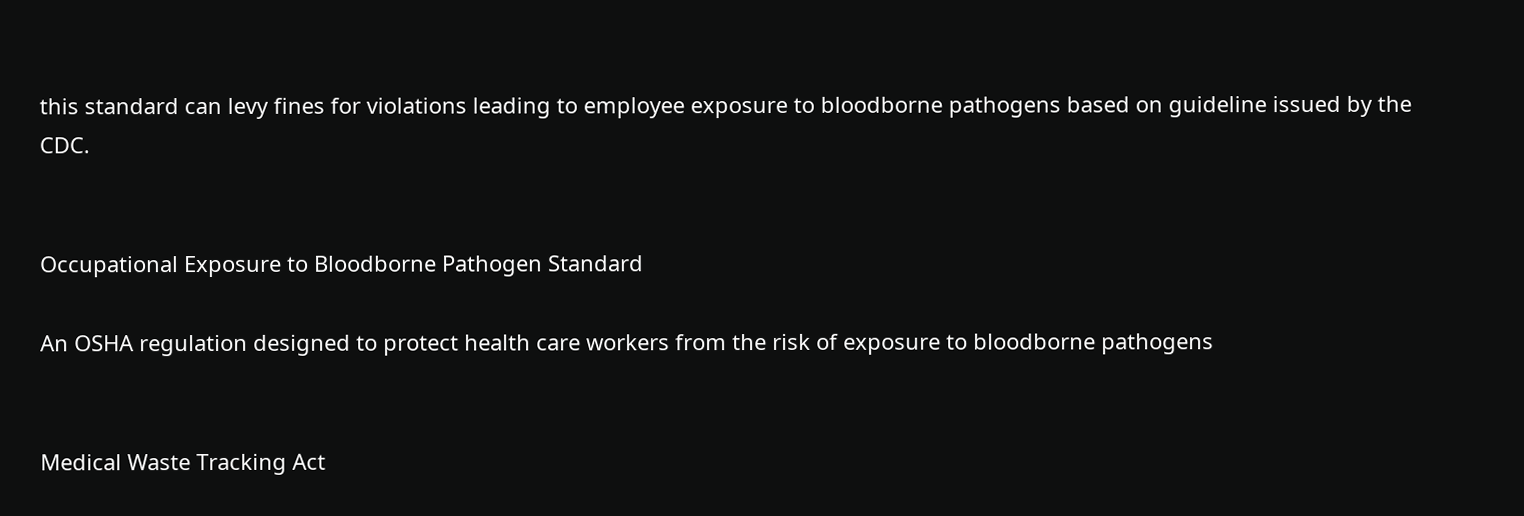this standard can levy fines for violations leading to employee exposure to bloodborne pathogens based on guideline issued by the CDC.


Occupational Exposure to Bloodborne Pathogen Standard

An OSHA regulation designed to protect health care workers from the risk of exposure to bloodborne pathogens


Medical Waste Tracking Act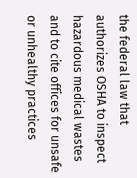the federal law that authorizes OSHA to inspect hazardous medical wastes and to cite offices for unsafe or unhealthy practices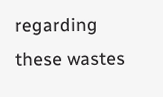regarding these wastes